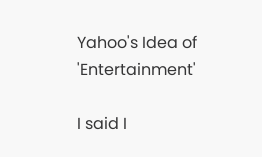Yahoo's Idea of 'Entertainment'

I said I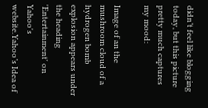didn’t feel like blogging today, but this picture pretty much captures my mood:

Image of an the mushroom cloud of a hydrogen bomb explosion appears under the heading 'Entertainment' on Yahoo's website.Yahoo’s Idea of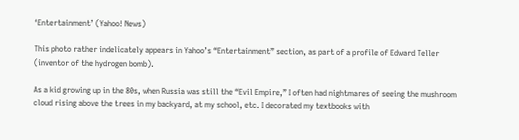‘Entertainment’ (Yahoo! News)

This photo rather indelicately appears in Yahoo’s “Entertainment” section, as part of a profile of Edward Teller (inventor of the hydrogen bomb).

As a kid growing up in the 80s, when Russia was still the “Evil Empire,” I often had nightmares of seeing the mushroom cloud rising above the trees in my backyard, at my school, etc. I decorated my textbooks with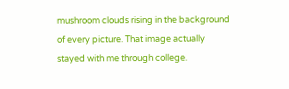mushroom clouds rising in the background of every picture. That image actually stayed with me through college.